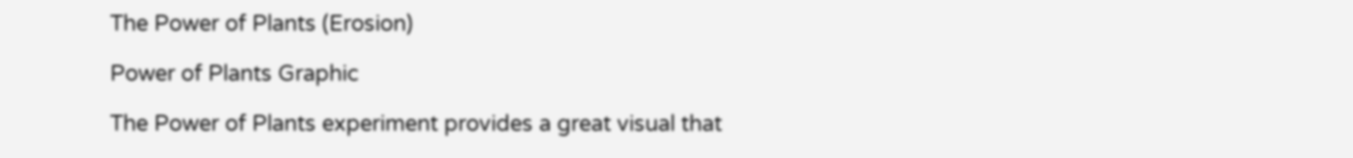The Power of Plants (Erosion)

Power of Plants Graphic

The Power of Plants experiment provides a great visual that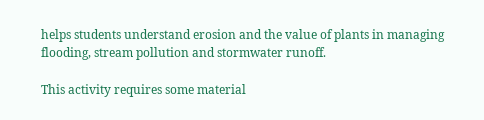helps students understand erosion and the value of plants in managing flooding, stream pollution and stormwater runoff.

This activity requires some material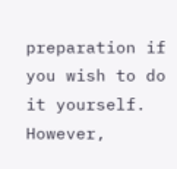preparation if you wish to do it yourself. However,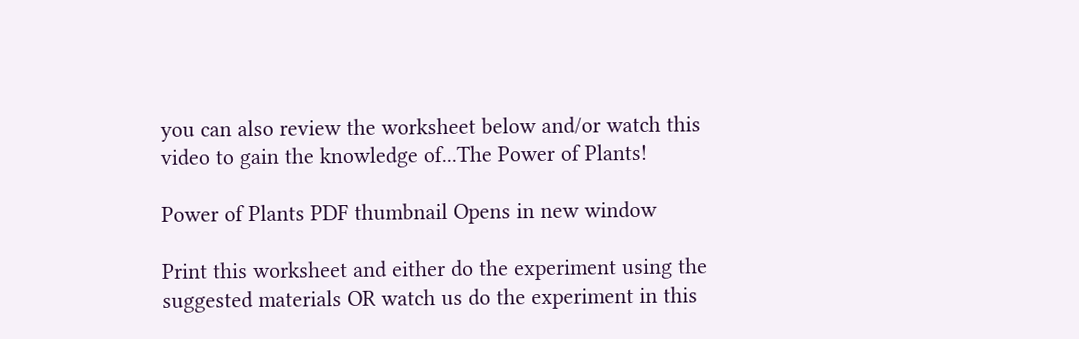you can also review the worksheet below and/or watch this video to gain the knowledge of...The Power of Plants!

Power of Plants PDF thumbnail Opens in new window

Print this worksheet and either do the experiment using the suggested materials OR watch us do the experiment in this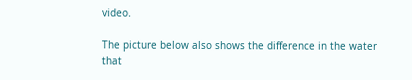video.

The picture below also shows the difference in the water that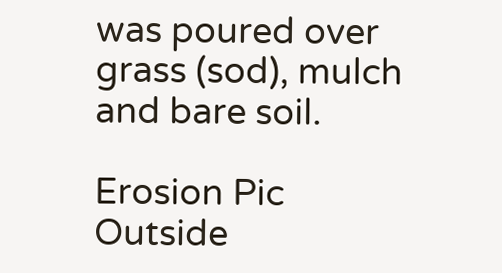was poured over grass (sod), mulch and bare soil.

Erosion Pic Outside